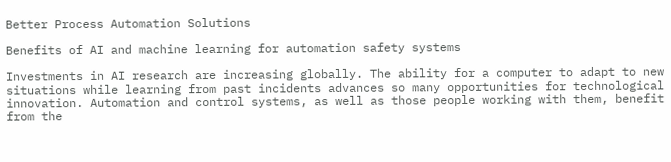Better Process Automation Solutions

Benefits of AI and machine learning for automation safety systems

Investments in AI research are increasing globally. The ability for a computer to adapt to new situations while learning from past incidents advances so many opportunities for technological innovation. Automation and control systems, as well as those people working with them, benefit from the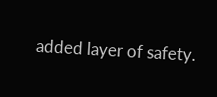added layer of safety.